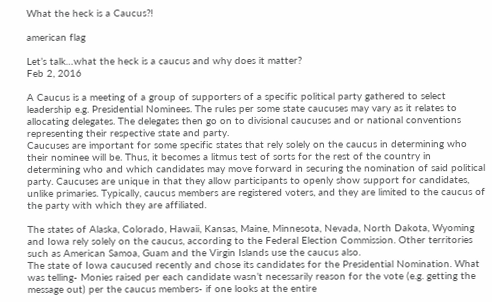What the heck is a Caucus?!

american flag

Let’s talk…what the heck is a caucus and why does it matter?
Feb 2, 2016

A Caucus is a meeting of a group of supporters of a specific political party gathered to select leadership e.g. Presidential Nominees. The rules per some state caucuses may vary as it relates to allocating delegates. The delegates then go on to divisional caucuses and or national conventions representing their respective state and party.
Caucuses are important for some specific states that rely solely on the caucus in determining who their nominee will be. Thus, it becomes a litmus test of sorts for the rest of the country in determining who and which candidates may move forward in securing the nomination of said political party. Caucuses are unique in that they allow participants to openly show support for candidates, unlike primaries. Typically, caucus members are registered voters, and they are limited to the caucus of the party with which they are affiliated.

The states of Alaska, Colorado, Hawaii, Kansas, Maine, Minnesota, Nevada, North Dakota, Wyoming and Iowa rely solely on the caucus, according to the Federal Election Commission. Other territories such as American Samoa, Guam and the Virgin Islands use the caucus also.
The state of Iowa caucused recently and chose its candidates for the Presidential Nomination. What was telling- Monies raised per each candidate wasn’t necessarily reason for the vote (e.g. getting the message out) per the caucus members- if one looks at the entire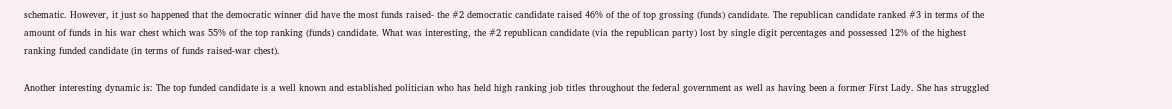schematic. However, it just so happened that the democratic winner did have the most funds raised- the #2 democratic candidate raised 46% of the of top grossing (funds) candidate. The republican candidate ranked #3 in terms of the amount of funds in his war chest which was 55% of the top ranking (funds) candidate. What was interesting, the #2 republican candidate (via the republican party) lost by single digit percentages and possessed 12% of the highest ranking funded candidate (in terms of funds raised-war chest).

Another interesting dynamic is: The top funded candidate is a well known and established politician who has held high ranking job titles throughout the federal government as well as having been a former First Lady. She has struggled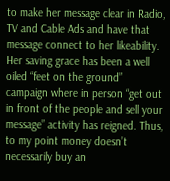to make her message clear in Radio, TV and Cable Ads and have that message connect to her likeability. Her saving grace has been a well oiled “feet on the ground” campaign where in person “get out in front of the people and sell your message” activity has reigned. Thus, to my point money doesn’t necessarily buy an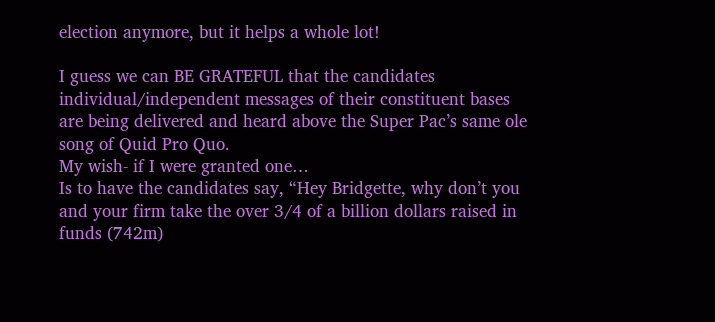election anymore, but it helps a whole lot!

I guess we can BE GRATEFUL that the candidates individual/independent messages of their constituent bases are being delivered and heard above the Super Pac’s same ole song of Quid Pro Quo.
My wish- if I were granted one…
Is to have the candidates say, “Hey Bridgette, why don’t you and your firm take the over 3/4 of a billion dollars raised in funds (742m)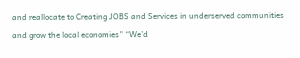and reallocate to Creating JOBS and Services in underserved communities and grow the local economies” “We’d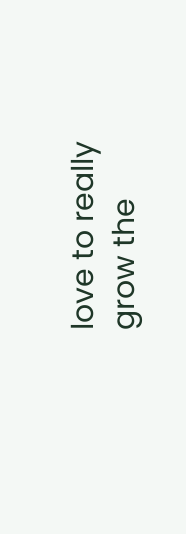love to really grow the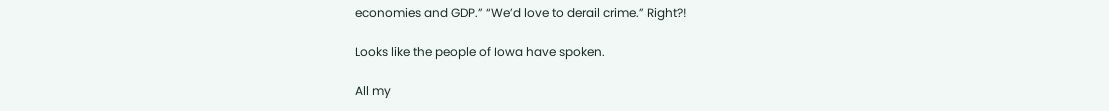economies and GDP.” “We’d love to derail crime.” Right?!

Looks like the people of Iowa have spoken.

All my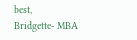best,
Bridgette- MBA